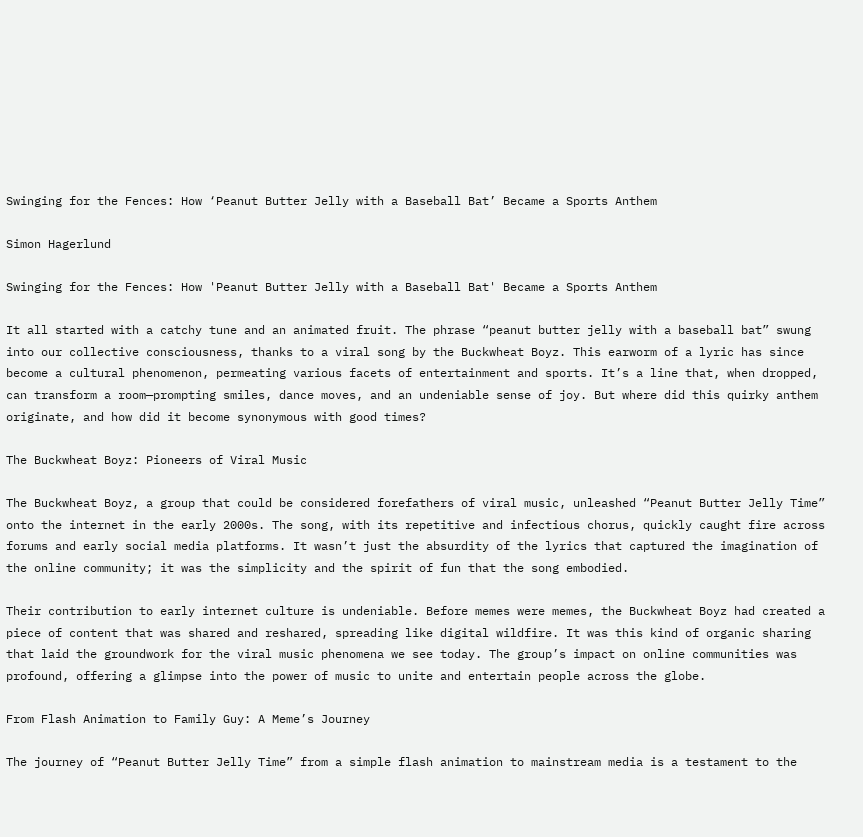Swinging for the Fences: How ‘Peanut Butter Jelly with a Baseball Bat’ Became a Sports Anthem

Simon Hagerlund

Swinging for the Fences: How 'Peanut Butter Jelly with a Baseball Bat' Became a Sports Anthem

It all started with a catchy tune and an animated fruit. The phrase “peanut butter jelly with a baseball bat” swung into our collective consciousness, thanks to a viral song by the Buckwheat Boyz. This earworm of a lyric has since become a cultural phenomenon, permeating various facets of entertainment and sports. It’s a line that, when dropped, can transform a room—prompting smiles, dance moves, and an undeniable sense of joy. But where did this quirky anthem originate, and how did it become synonymous with good times?

The Buckwheat Boyz: Pioneers of Viral Music

The Buckwheat Boyz, a group that could be considered forefathers of viral music, unleashed “Peanut Butter Jelly Time” onto the internet in the early 2000s. The song, with its repetitive and infectious chorus, quickly caught fire across forums and early social media platforms. It wasn’t just the absurdity of the lyrics that captured the imagination of the online community; it was the simplicity and the spirit of fun that the song embodied.

Their contribution to early internet culture is undeniable. Before memes were memes, the Buckwheat Boyz had created a piece of content that was shared and reshared, spreading like digital wildfire. It was this kind of organic sharing that laid the groundwork for the viral music phenomena we see today. The group’s impact on online communities was profound, offering a glimpse into the power of music to unite and entertain people across the globe.

From Flash Animation to Family Guy: A Meme’s Journey

The journey of “Peanut Butter Jelly Time” from a simple flash animation to mainstream media is a testament to the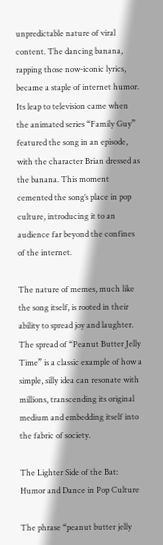unpredictable nature of viral content. The dancing banana, rapping those now-iconic lyrics, became a staple of internet humor. Its leap to television came when the animated series “Family Guy” featured the song in an episode, with the character Brian dressed as the banana. This moment cemented the song’s place in pop culture, introducing it to an audience far beyond the confines of the internet.

The nature of memes, much like the song itself, is rooted in their ability to spread joy and laughter. The spread of “Peanut Butter Jelly Time” is a classic example of how a simple, silly idea can resonate with millions, transcending its original medium and embedding itself into the fabric of society.

The Lighter Side of the Bat: Humor and Dance in Pop Culture

The phrase “peanut butter jelly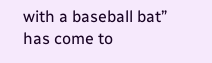with a baseball bat” has come to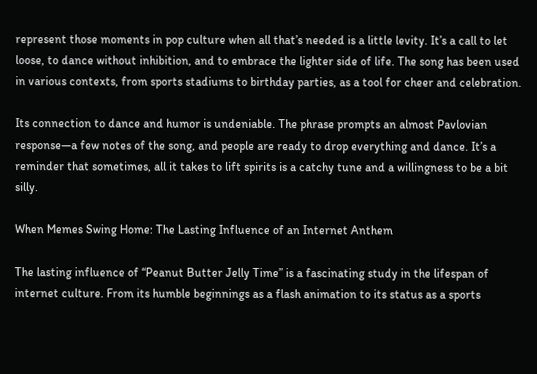represent those moments in pop culture when all that’s needed is a little levity. It’s a call to let loose, to dance without inhibition, and to embrace the lighter side of life. The song has been used in various contexts, from sports stadiums to birthday parties, as a tool for cheer and celebration.

Its connection to dance and humor is undeniable. The phrase prompts an almost Pavlovian response—a few notes of the song, and people are ready to drop everything and dance. It’s a reminder that sometimes, all it takes to lift spirits is a catchy tune and a willingness to be a bit silly.

When Memes Swing Home: The Lasting Influence of an Internet Anthem

The lasting influence of “Peanut Butter Jelly Time” is a fascinating study in the lifespan of internet culture. From its humble beginnings as a flash animation to its status as a sports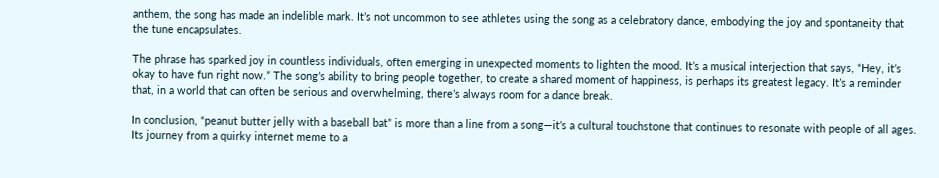anthem, the song has made an indelible mark. It’s not uncommon to see athletes using the song as a celebratory dance, embodying the joy and spontaneity that the tune encapsulates.

The phrase has sparked joy in countless individuals, often emerging in unexpected moments to lighten the mood. It’s a musical interjection that says, “Hey, it’s okay to have fun right now.” The song’s ability to bring people together, to create a shared moment of happiness, is perhaps its greatest legacy. It’s a reminder that, in a world that can often be serious and overwhelming, there’s always room for a dance break.

In conclusion, “peanut butter jelly with a baseball bat” is more than a line from a song—it’s a cultural touchstone that continues to resonate with people of all ages. Its journey from a quirky internet meme to a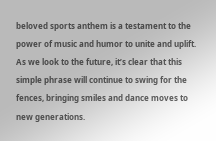beloved sports anthem is a testament to the power of music and humor to unite and uplift. As we look to the future, it’s clear that this simple phrase will continue to swing for the fences, bringing smiles and dance moves to new generations.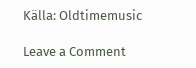Källa: Oldtimemusic

Leave a Comment